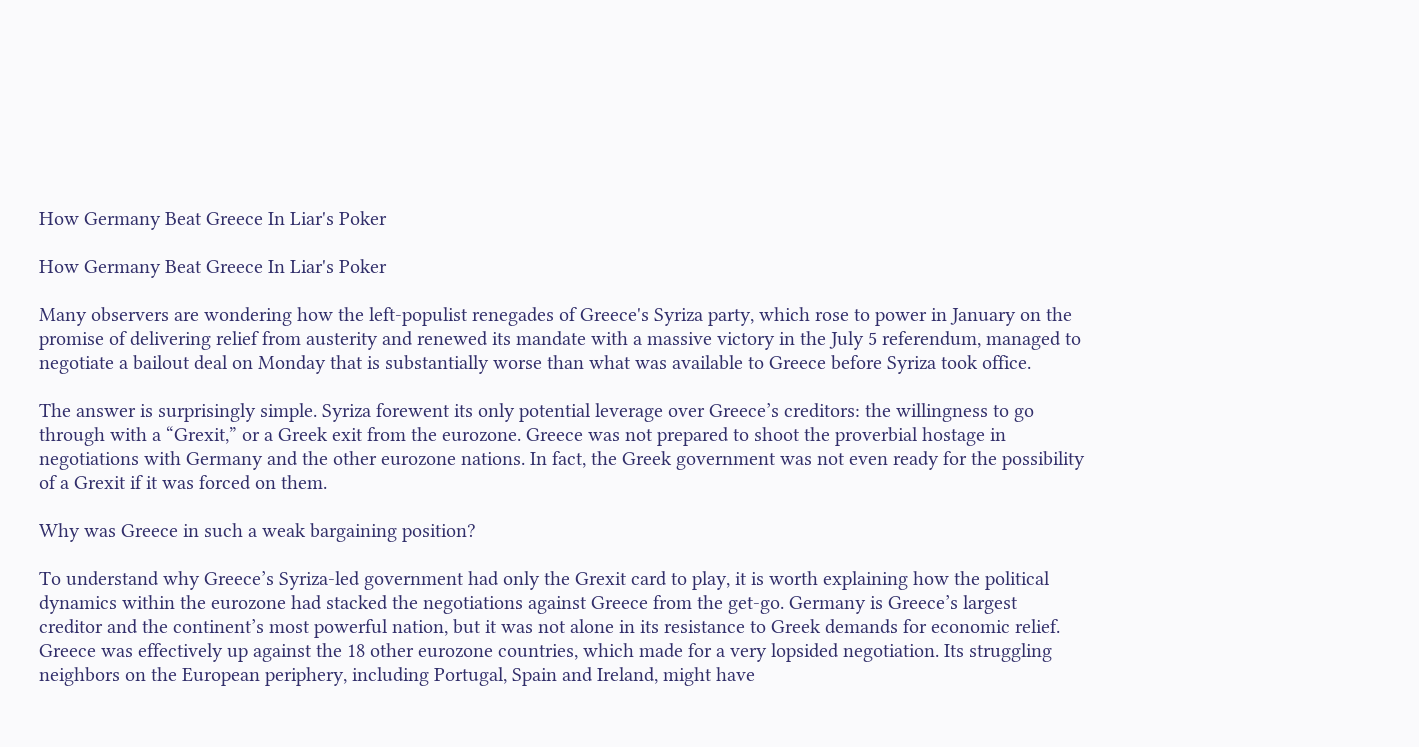How Germany Beat Greece In Liar's Poker

How Germany Beat Greece In Liar's Poker

Many observers are wondering how the left-populist renegades of Greece's Syriza party, which rose to power in January on the promise of delivering relief from austerity and renewed its mandate with a massive victory in the July 5 referendum, managed to negotiate a bailout deal on Monday that is substantially worse than what was available to Greece before Syriza took office.

The answer is surprisingly simple. Syriza forewent its only potential leverage over Greece’s creditors: the willingness to go through with a “Grexit,” or a Greek exit from the eurozone. Greece was not prepared to shoot the proverbial hostage in negotiations with Germany and the other eurozone nations. In fact, the Greek government was not even ready for the possibility of a Grexit if it was forced on them.

Why was Greece in such a weak bargaining position?

To understand why Greece’s Syriza-led government had only the Grexit card to play, it is worth explaining how the political dynamics within the eurozone had stacked the negotiations against Greece from the get-go. Germany is Greece’s largest creditor and the continent’s most powerful nation, but it was not alone in its resistance to Greek demands for economic relief. Greece was effectively up against the 18 other eurozone countries, which made for a very lopsided negotiation. Its struggling neighbors on the European periphery, including Portugal, Spain and Ireland, might have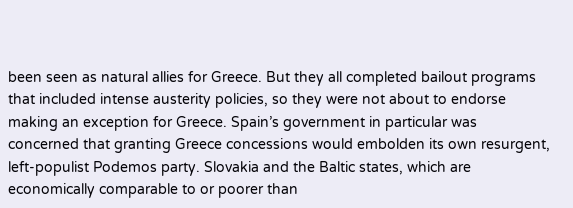been seen as natural allies for Greece. But they all completed bailout programs that included intense austerity policies, so they were not about to endorse making an exception for Greece. Spain’s government in particular was concerned that granting Greece concessions would embolden its own resurgent, left-populist Podemos party. Slovakia and the Baltic states, which are economically comparable to or poorer than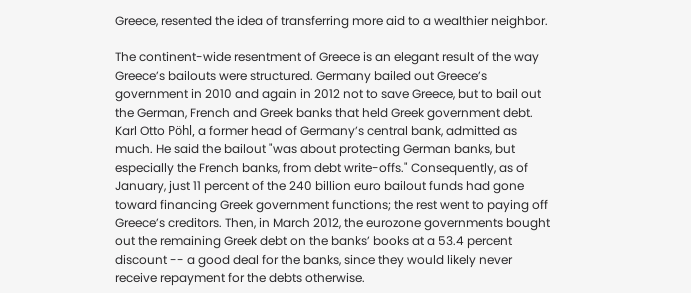Greece, resented the idea of transferring more aid to a wealthier neighbor.

The continent-wide resentment of Greece is an elegant result of the way Greece’s bailouts were structured. Germany bailed out Greece’s government in 2010 and again in 2012 not to save Greece, but to bail out the German, French and Greek banks that held Greek government debt. Karl Otto Pöhl, a former head of Germany’s central bank, admitted as much. He said the bailout "was about protecting German banks, but especially the French banks, from debt write-offs." Consequently, as of January, just 11 percent of the 240 billion euro bailout funds had gone toward financing Greek government functions; the rest went to paying off Greece’s creditors. Then, in March 2012, the eurozone governments bought out the remaining Greek debt on the banks’ books at a 53.4 percent discount -- a good deal for the banks, since they would likely never receive repayment for the debts otherwise.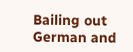Bailing out German and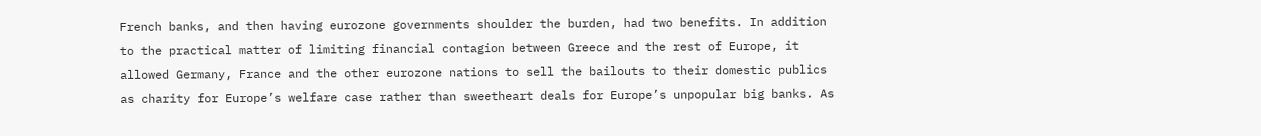French banks, and then having eurozone governments shoulder the burden, had two benefits. In addition to the practical matter of limiting financial contagion between Greece and the rest of Europe, it allowed Germany, France and the other eurozone nations to sell the bailouts to their domestic publics as charity for Europe’s welfare case rather than sweetheart deals for Europe’s unpopular big banks. As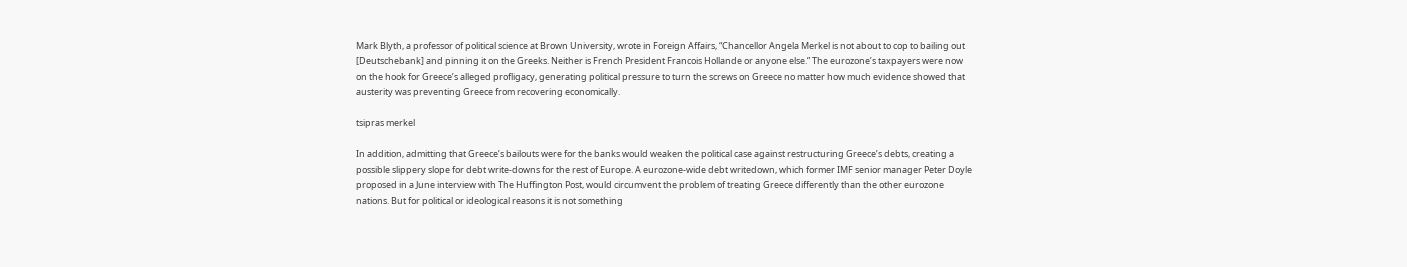Mark Blyth, a professor of political science at Brown University, wrote in Foreign Affairs, “Chancellor Angela Merkel is not about to cop to bailing out [Deutschebank] and pinning it on the Greeks. Neither is French President Francois Hollande or anyone else.” The eurozone’s taxpayers were now on the hook for Greece’s alleged profligacy, generating political pressure to turn the screws on Greece no matter how much evidence showed that austerity was preventing Greece from recovering economically.

tsipras merkel

In addition, admitting that Greece’s bailouts were for the banks would weaken the political case against restructuring Greece’s debts, creating a possible slippery slope for debt write-downs for the rest of Europe. A eurozone-wide debt writedown, which former IMF senior manager Peter Doyle proposed in a June interview with The Huffington Post, would circumvent the problem of treating Greece differently than the other eurozone nations. But for political or ideological reasons it is not something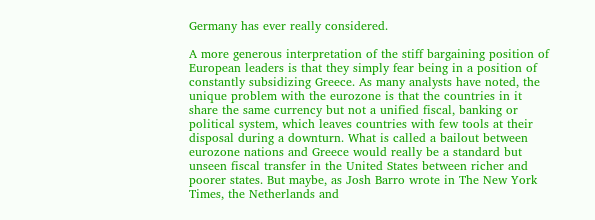Germany has ever really considered.

A more generous interpretation of the stiff bargaining position of European leaders is that they simply fear being in a position of constantly subsidizing Greece. As many analysts have noted, the unique problem with the eurozone is that the countries in it share the same currency but not a unified fiscal, banking or political system, which leaves countries with few tools at their disposal during a downturn. What is called a bailout between eurozone nations and Greece would really be a standard but unseen fiscal transfer in the United States between richer and poorer states. But maybe, as Josh Barro wrote in The New York Times, the Netherlands and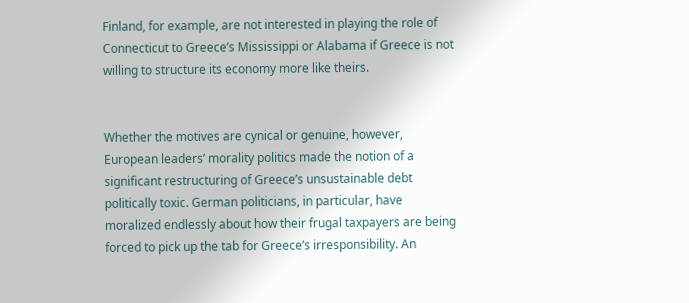Finland, for example, are not interested in playing the role of Connecticut to Greece’s Mississippi or Alabama if Greece is not willing to structure its economy more like theirs.


Whether the motives are cynical or genuine, however, European leaders’ morality politics made the notion of a significant restructuring of Greece’s unsustainable debt politically toxic. German politicians, in particular, have moralized endlessly about how their frugal taxpayers are being forced to pick up the tab for Greece’s irresponsibility. An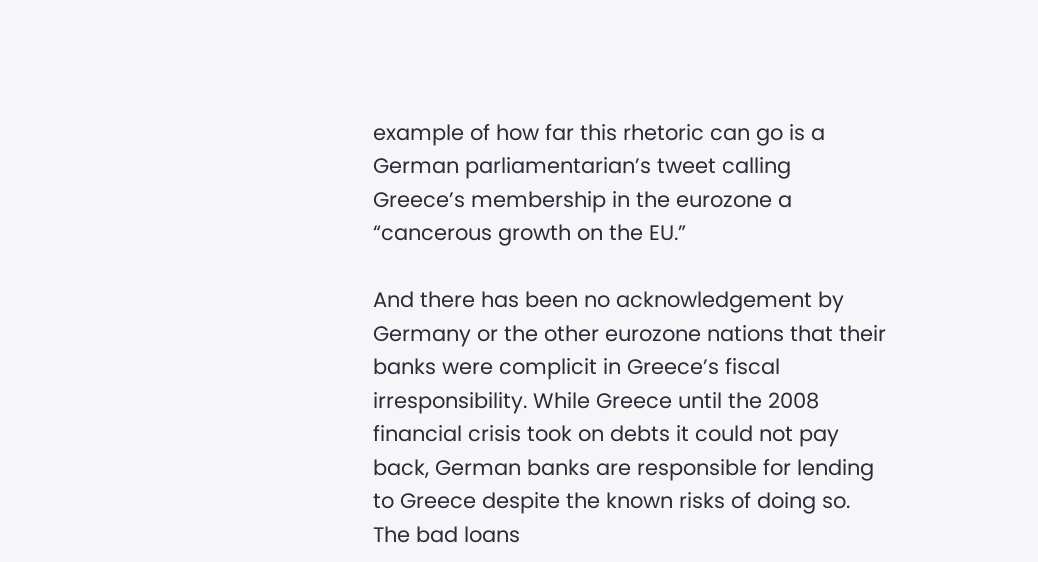example of how far this rhetoric can go is a German parliamentarian’s tweet calling Greece’s membership in the eurozone a “cancerous growth on the EU.”

And there has been no acknowledgement by Germany or the other eurozone nations that their banks were complicit in Greece’s fiscal irresponsibility. While Greece until the 2008 financial crisis took on debts it could not pay back, German banks are responsible for lending to Greece despite the known risks of doing so. The bad loans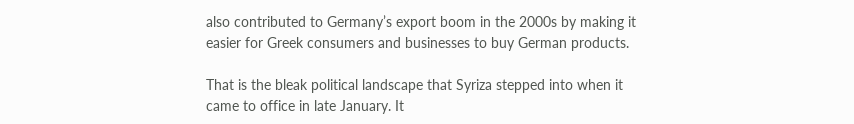also contributed to Germany’s export boom in the 2000s by making it easier for Greek consumers and businesses to buy German products.

That is the bleak political landscape that Syriza stepped into when it came to office in late January. It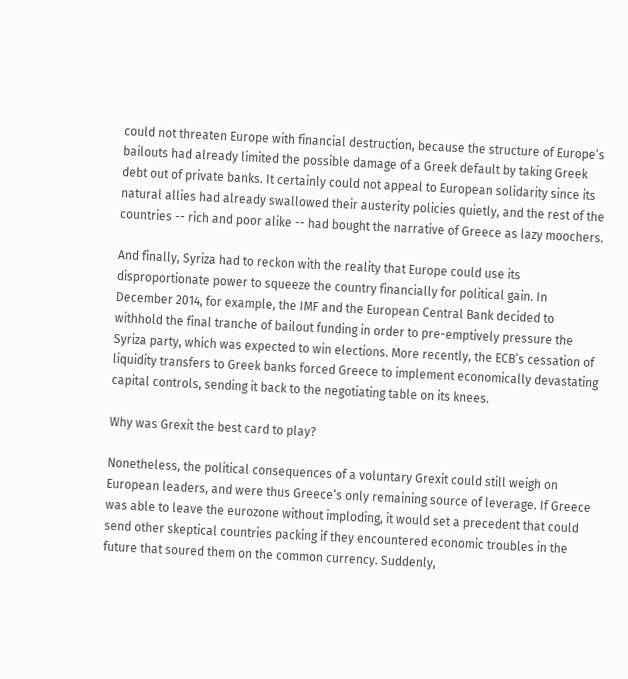could not threaten Europe with financial destruction, because the structure of Europe’s bailouts had already limited the possible damage of a Greek default by taking Greek debt out of private banks. It certainly could not appeal to European solidarity since its natural allies had already swallowed their austerity policies quietly, and the rest of the countries -- rich and poor alike -- had bought the narrative of Greece as lazy moochers.

And finally, Syriza had to reckon with the reality that Europe could use its disproportionate power to squeeze the country financially for political gain. In December 2014, for example, the IMF and the European Central Bank decided to withhold the final tranche of bailout funding in order to pre-emptively pressure the Syriza party, which was expected to win elections. More recently, the ECB’s cessation of liquidity transfers to Greek banks forced Greece to implement economically devastating capital controls, sending it back to the negotiating table on its knees.

Why was Grexit the best card to play?

Nonetheless, the political consequences of a voluntary Grexit could still weigh on European leaders, and were thus Greece’s only remaining source of leverage. If Greece was able to leave the eurozone without imploding, it would set a precedent that could send other skeptical countries packing if they encountered economic troubles in the future that soured them on the common currency. Suddenly,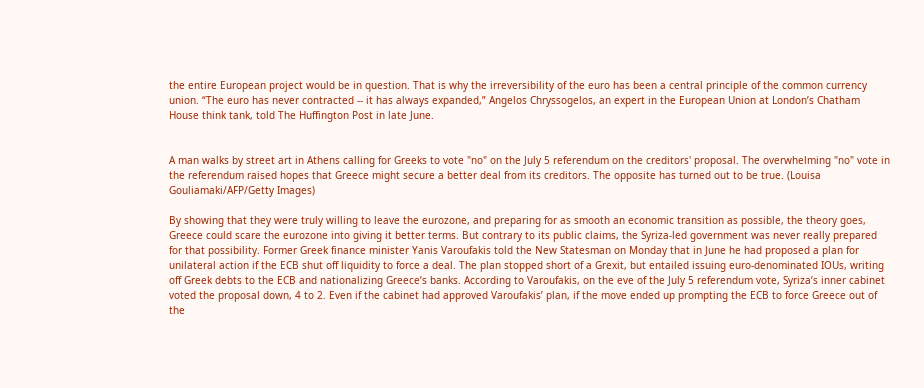the entire European project would be in question. That is why the irreversibility of the euro has been a central principle of the common currency union. “The euro has never contracted -- it has always expanded,” Angelos Chryssogelos, an expert in the European Union at London’s Chatham House think tank, told The Huffington Post in late June.


A man walks by street art in Athens calling for Greeks to vote "no" on the July 5 referendum on the creditors' proposal. The overwhelming "no" vote in the referendum raised hopes that Greece might secure a better deal from its creditors. The opposite has turned out to be true. (Louisa Gouliamaki/AFP/Getty Images)

By showing that they were truly willing to leave the eurozone, and preparing for as smooth an economic transition as possible, the theory goes, Greece could scare the eurozone into giving it better terms. But contrary to its public claims, the Syriza-led government was never really prepared for that possibility. Former Greek finance minister Yanis Varoufakis told the New Statesman on Monday that in June he had proposed a plan for unilateral action if the ECB shut off liquidity to force a deal. The plan stopped short of a Grexit, but entailed issuing euro-denominated IOUs, writing off Greek debts to the ECB and nationalizing Greece’s banks. According to Varoufakis, on the eve of the July 5 referendum vote, Syriza’s inner cabinet voted the proposal down, 4 to 2. Even if the cabinet had approved Varoufakis’ plan, if the move ended up prompting the ECB to force Greece out of the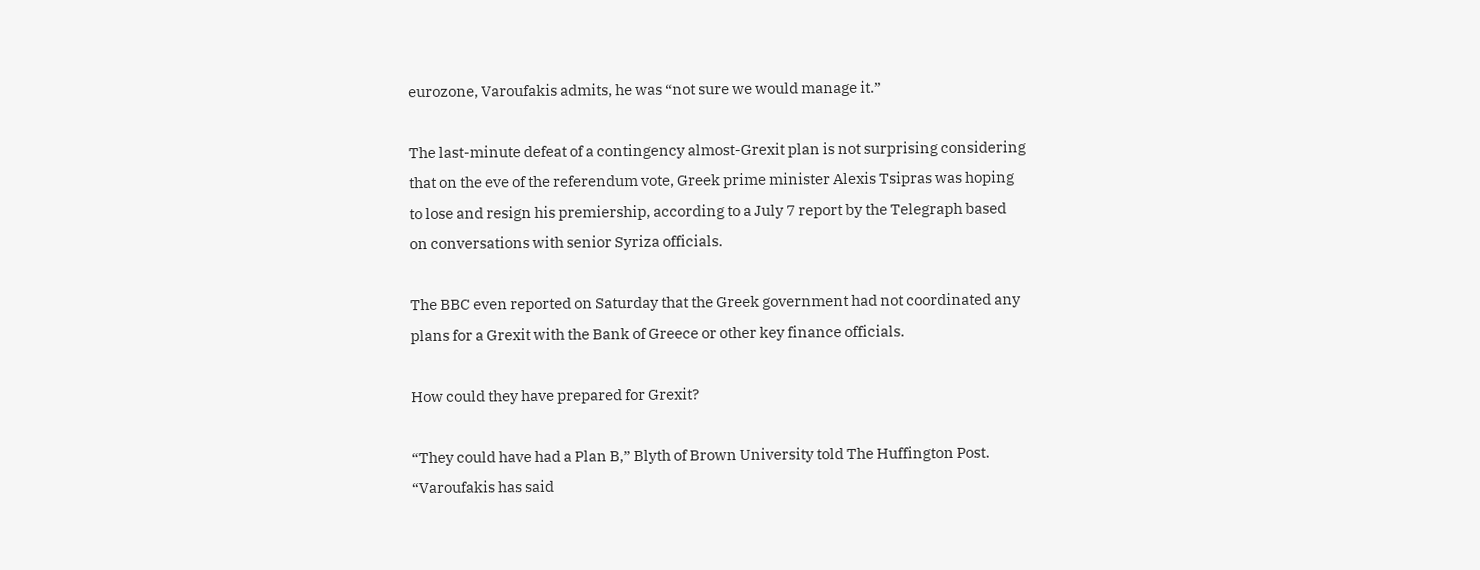eurozone, Varoufakis admits, he was “not sure we would manage it.”

The last-minute defeat of a contingency almost-Grexit plan is not surprising considering that on the eve of the referendum vote, Greek prime minister Alexis Tsipras was hoping to lose and resign his premiership, according to a July 7 report by the Telegraph based on conversations with senior Syriza officials.

The BBC even reported on Saturday that the Greek government had not coordinated any plans for a Grexit with the Bank of Greece or other key finance officials.

How could they have prepared for Grexit?

“They could have had a Plan B,” Blyth of Brown University told The Huffington Post. “Varoufakis has said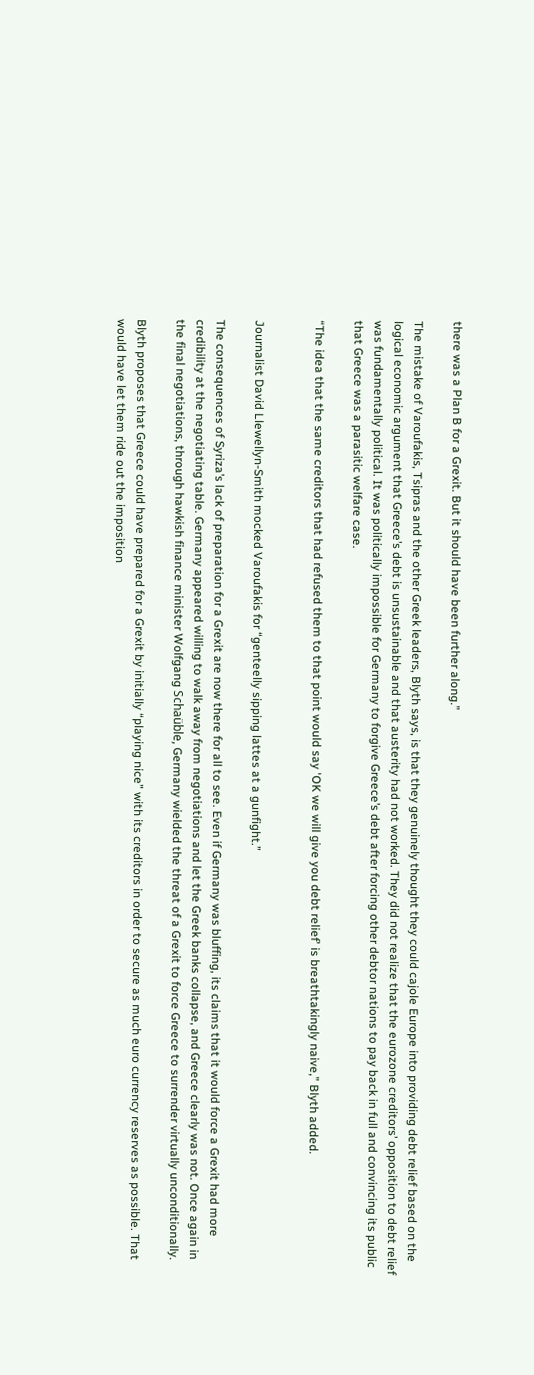there was a Plan B for a Grexit. But it should have been further along.”

The mistake of Varoufakis, Tsipras and the other Greek leaders, Blyth says, is that they genuinely thought they could cajole Europe into providing debt relief based on the logical economic argument that Greece’s debt is unsustainable and that austerity had not worked. They did not realize that the eurozone creditors’ opposition to debt relief was fundamentally political. It was politically impossible for Germany to forgive Greece’s debt after forcing other debtor nations to pay back in full and convincing its public that Greece was a parasitic welfare case.

“The idea that the same creditors that had refused them to that point would say 'OK we will give you debt relief' is breathtakingly naive,” Blyth added.


Journalist David Llewellyn-Smith mocked Varoufakis for “genteelly sipping lattes at a gunfight.”

The consequences of Syriza’s lack of preparation for a Grexit are now there for all to see. Even if Germany was bluffing, its claims that it would force a Grexit had more credibility at the negotiating table. Germany appeared willing to walk away from negotiations and let the Greek banks collapse, and Greece clearly was not. Once again in the final negotiations, through hawkish finance minister Wolfgang Schaüble, Germany wielded the threat of a Grexit to force Greece to surrender virtually unconditionally.

Blyth proposes that Greece could have prepared for a Grexit by initially “playing nice” with its creditors in order to secure as much euro currency reserves as possible. That would have let them ride out the imposition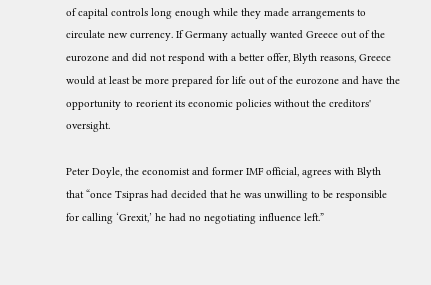of capital controls long enough while they made arrangements to circulate new currency. If Germany actually wanted Greece out of the eurozone and did not respond with a better offer, Blyth reasons, Greece would at least be more prepared for life out of the eurozone and have the opportunity to reorient its economic policies without the creditors' oversight.

Peter Doyle, the economist and former IMF official, agrees with Blyth that “once Tsipras had decided that he was unwilling to be responsible for calling ‘Grexit,’ he had no negotiating influence left.”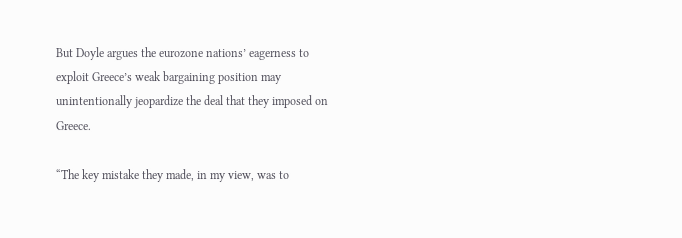But Doyle argues the eurozone nations’ eagerness to exploit Greece’s weak bargaining position may unintentionally jeopardize the deal that they imposed on Greece.

“The key mistake they made, in my view, was to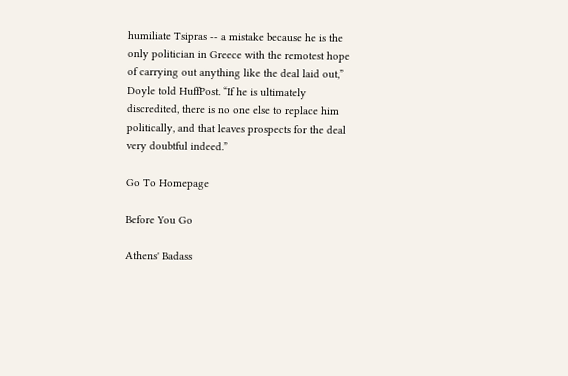humiliate Tsipras -- a mistake because he is the only politician in Greece with the remotest hope of carrying out anything like the deal laid out,” Doyle told HuffPost. “If he is ultimately discredited, there is no one else to replace him politically, and that leaves prospects for the deal very doubtful indeed.”

Go To Homepage

Before You Go

Athens' Badass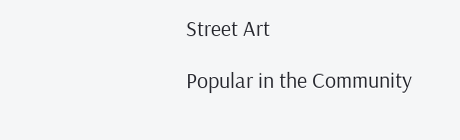Street Art

Popular in the Community